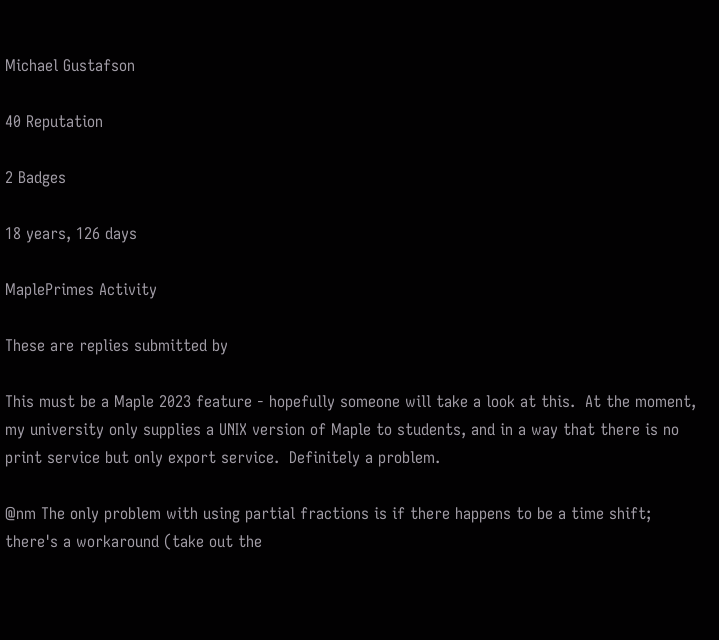Michael Gustafson

40 Reputation

2 Badges

18 years, 126 days

MaplePrimes Activity

These are replies submitted by

This must be a Maple 2023 feature - hopefully someone will take a look at this.  At the moment, my university only supplies a UNIX version of Maple to students, and in a way that there is no print service but only export service.  Definitely a problem.

@nm The only problem with using partial fractions is if there happens to be a time shift; there's a workaround (take out the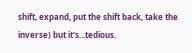shift, expand, put the shift back, take the inverse) but it's...tedious.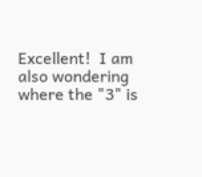Excellent!  I am also wondering where the "3" is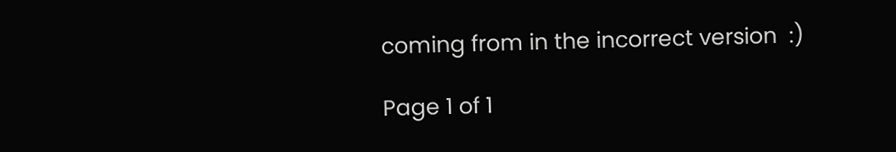coming from in the incorrect version  :)

Page 1 of 1